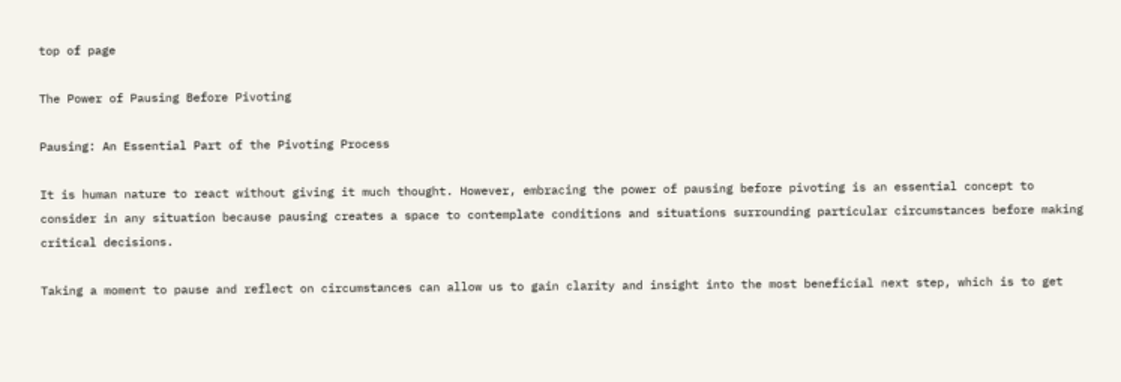top of page

The Power of Pausing Before Pivoting

Pausing: An Essential Part of the Pivoting Process

It is human nature to react without giving it much thought. However, embracing the power of pausing before pivoting is an essential concept to consider in any situation because pausing creates a space to contemplate conditions and situations surrounding particular circumstances before making critical decisions.

Taking a moment to pause and reflect on circumstances can allow us to gain clarity and insight into the most beneficial next step, which is to get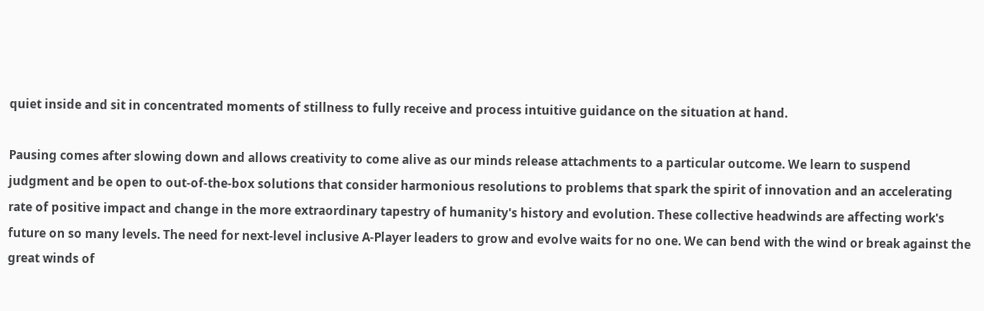quiet inside and sit in concentrated moments of stillness to fully receive and process intuitive guidance on the situation at hand.

Pausing comes after slowing down and allows creativity to come alive as our minds release attachments to a particular outcome. We learn to suspend judgment and be open to out-of-the-box solutions that consider harmonious resolutions to problems that spark the spirit of innovation and an accelerating rate of positive impact and change in the more extraordinary tapestry of humanity's history and evolution. These collective headwinds are affecting work's future on so many levels. The need for next-level inclusive A-Player leaders to grow and evolve waits for no one. We can bend with the wind or break against the great winds of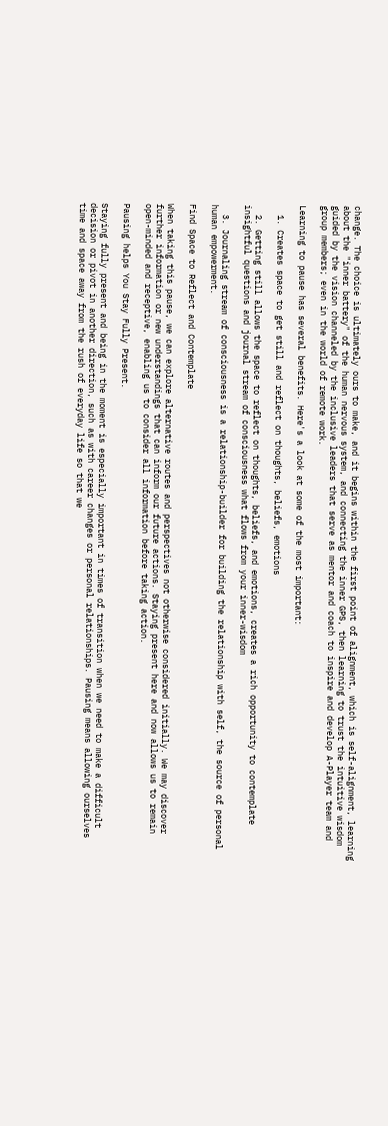change. The choice is ultimately ours to make, and it begins within the first point of alignment, which is self-alignment, learning about the "inner battery" of the human nervous system, and connecting the inner GPS, then learning to trust the intuitive wisdom guided by the vision channeled by the inclusive leaders that serve as mentor and coach to inspire and develop A-Player team and group members; even in the world of remote work.

Learning to pause has several benefits. Here's a look at some of the most important:

  1. Creates space to get still and reflect on thoughts, beliefs, emotions

  2. Getting still allows the space to reflect on thoughts, beliefs, and emotions, creates a rich opportunity to contemplate insightful questions and journal stream of consciousness what flows from your inner-wisdom

  3. Journaling stream of consciousness is a relationship-builder for building the relationship with self, the source of personal human empowerment.

Find Space to Reflect and Contemplate

When taking this pause, we can explore alternative routes and perspectives not otherwise considered initially. We may discover further information or new understandings that can inform our future actions. Staying present here and now allows us to remain open-minded and receptive, enabling us to consider all information before taking action.

Pausing helps You Stay Fully Present.

Staying fully present and being in the moment is especially important in times of transition when we need to make a difficult decision or pivot in another direction, such as with career changes or personal relationships. Pausing means allowing ourselves time and space away from the rush of everyday life so that we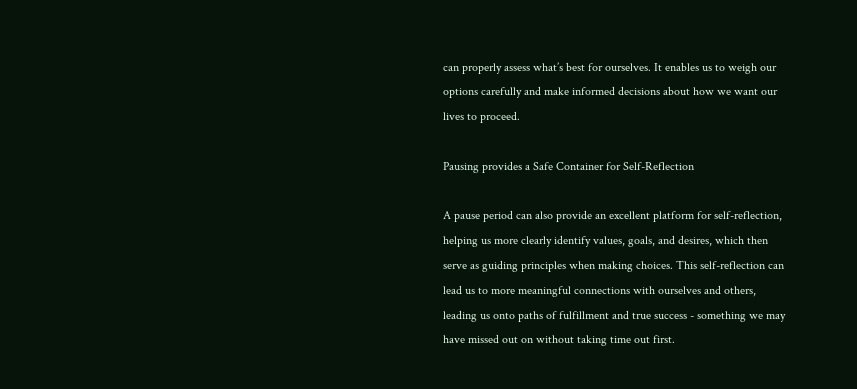can properly assess what’s best for ourselves. It enables us to weigh our options carefully and make informed decisions about how we want our lives to proceed.

Pausing provides a Safe Container for Self-Reflection

A pause period can also provide an excellent platform for self-reflection, helping us more clearly identify values, goals, and desires, which then serve as guiding principles when making choices. This self-reflection can lead us to more meaningful connections with ourselves and others, leading us onto paths of fulfillment and true success - something we may have missed out on without taking time out first.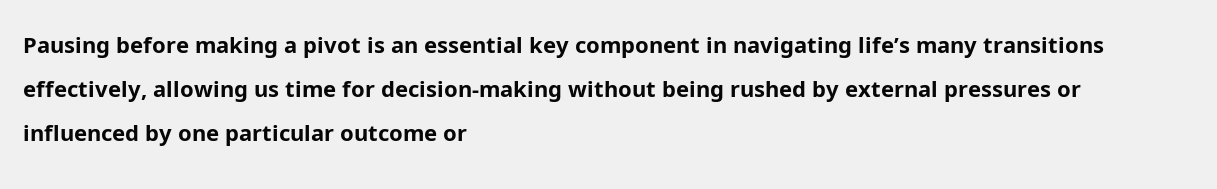Pausing before making a pivot is an essential key component in navigating life’s many transitions effectively, allowing us time for decision-making without being rushed by external pressures or influenced by one particular outcome or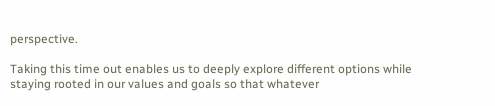perspective.

Taking this time out enables us to deeply explore different options while staying rooted in our values and goals so that whatever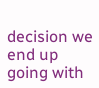decision we end up going with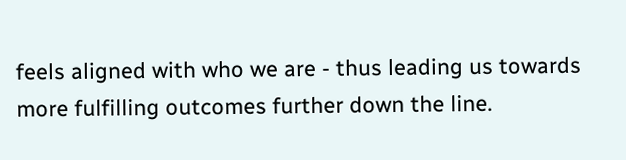feels aligned with who we are - thus leading us towards more fulfilling outcomes further down the line.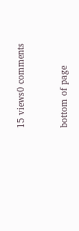15 views0 comments


bottom of page